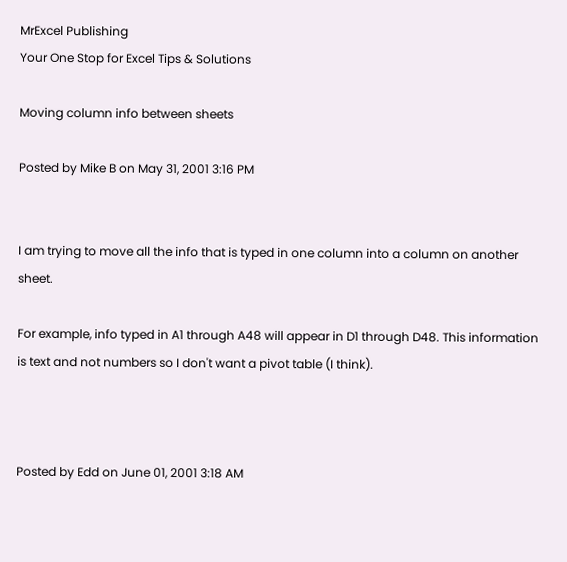MrExcel Publishing
Your One Stop for Excel Tips & Solutions

Moving column info between sheets

Posted by Mike B on May 31, 2001 3:16 PM


I am trying to move all the info that is typed in one column into a column on another sheet.

For example, info typed in A1 through A48 will appear in D1 through D48. This information is text and not numbers so I don't want a pivot table (I think).



Posted by Edd on June 01, 2001 3:18 AM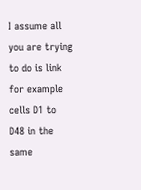I assume all you are trying to do is link for example cells D1 to D48 in the same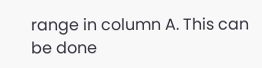range in column A. This can be done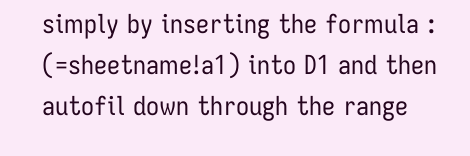simply by inserting the formula : (=sheetname!a1) into D1 and then autofil down through the range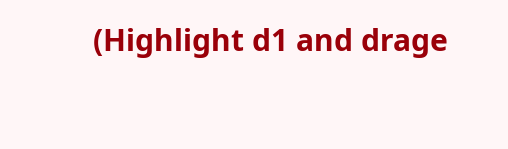(Highlight d1 and drage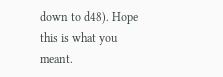down to d48). Hope this is what you meant.